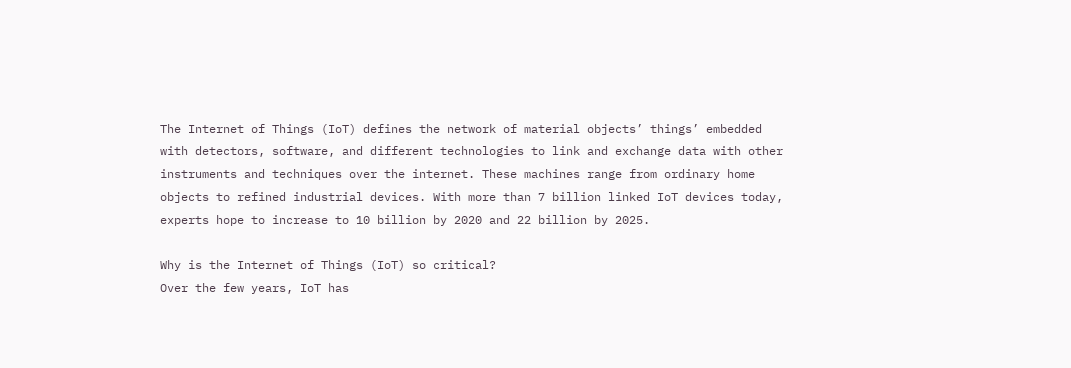The Internet of Things (IoT) defines the network of material objects’ things’ embedded with detectors, software, and different technologies to link and exchange data with other instruments and techniques over the internet. These machines range from ordinary home objects to refined industrial devices. With more than 7 billion linked IoT devices today, experts hope to increase to 10 billion by 2020 and 22 billion by 2025.

Why is the Internet of Things (IoT) so critical?
Over the few years, IoT has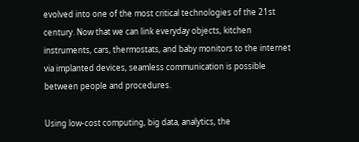evolved into one of the most critical technologies of the 21st century. Now that we can link everyday objects, kitchen instruments, cars, thermostats, and baby monitors to the internet via implanted devices, seamless communication is possible between people and procedures.

Using low-cost computing, big data, analytics, the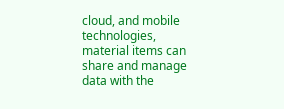cloud, and mobile technologies, material items can share and manage data with the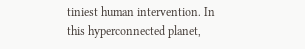tiniest human intervention. In this hyperconnected planet,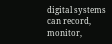digital systems can record, monitor,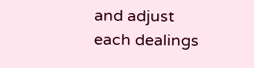and adjust each dealings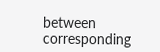between corresponding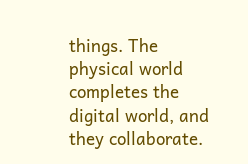things. The physical world completes the digital world, and they collaborate.